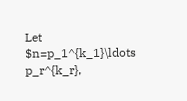Let $n=p_1^{k_1}\ldots p_r^{k_r},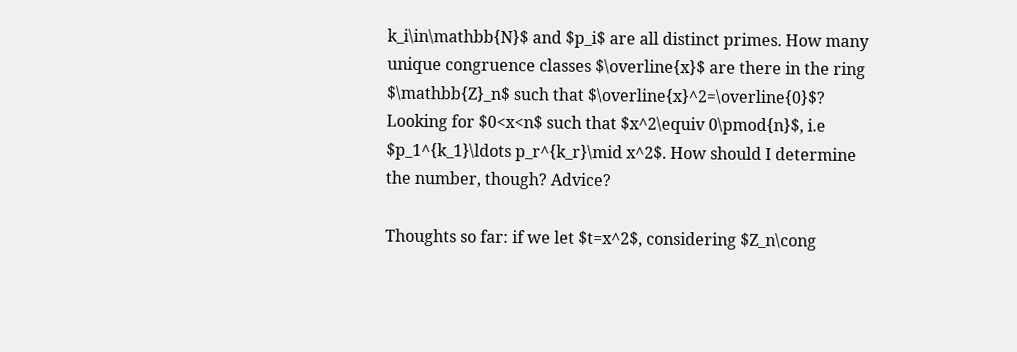k_i\in\mathbb{N}$ and $p_i$ are all distinct primes. How many unique congruence classes $\overline{x}$ are there in the ring $\mathbb{Z}_n$ such that $\overline{x}^2=\overline{0}$?
Looking for $0<x<n$ such that $x^2\equiv 0\pmod{n}$, i.e $p_1^{k_1}\ldots p_r^{k_r}\mid x^2$. How should I determine the number, though? Advice?

Thoughts so far: if we let $t=x^2$, considering $Z_n\cong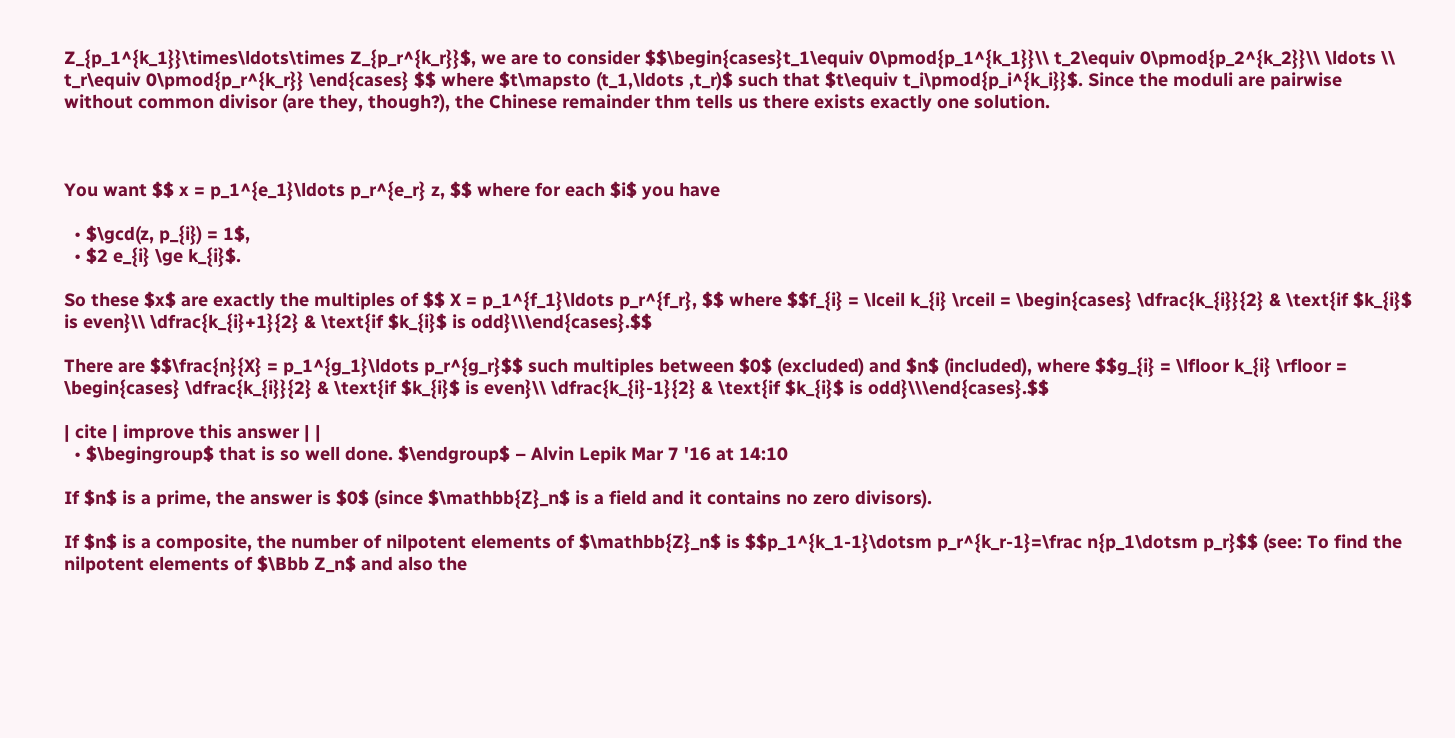Z_{p_1^{k_1}}\times\ldots\times Z_{p_r^{k_r}}$, we are to consider $$\begin{cases}t_1\equiv 0\pmod{p_1^{k_1}}\\ t_2\equiv 0\pmod{p_2^{k_2}}\\ \ldots \\ t_r\equiv 0\pmod{p_r^{k_r}} \end{cases} $$ where $t\mapsto (t_1,\ldots ,t_r)$ such that $t\equiv t_i\pmod{p_i^{k_i}}$. Since the moduli are pairwise without common divisor (are they, though?), the Chinese remainder thm tells us there exists exactly one solution.



You want $$ x = p_1^{e_1}\ldots p_r^{e_r} z, $$ where for each $i$ you have

  • $\gcd(z, p_{i}) = 1$,
  • $2 e_{i} \ge k_{i}$.

So these $x$ are exactly the multiples of $$ X = p_1^{f_1}\ldots p_r^{f_r}, $$ where $$f_{i} = \lceil k_{i} \rceil = \begin{cases} \dfrac{k_{i}}{2} & \text{if $k_{i}$ is even}\\ \dfrac{k_{i}+1}{2} & \text{if $k_{i}$ is odd}\\\end{cases}.$$

There are $$\frac{n}{X} = p_1^{g_1}\ldots p_r^{g_r}$$ such multiples between $0$ (excluded) and $n$ (included), where $$g_{i} = \lfloor k_{i} \rfloor = \begin{cases} \dfrac{k_{i}}{2} & \text{if $k_{i}$ is even}\\ \dfrac{k_{i}-1}{2} & \text{if $k_{i}$ is odd}\\\end{cases}.$$

| cite | improve this answer | |
  • $\begingroup$ that is so well done. $\endgroup$ – Alvin Lepik Mar 7 '16 at 14:10

If $n$ is a prime, the answer is $0$ (since $\mathbb{Z}_n$ is a field and it contains no zero divisors).

If $n$ is a composite, the number of nilpotent elements of $\mathbb{Z}_n$ is $$p_1^{k_1-1}\dotsm p_r^{k_r-1}=\frac n{p_1\dotsm p_r}$$ (see: To find the nilpotent elements of $\Bbb Z_n$ and also the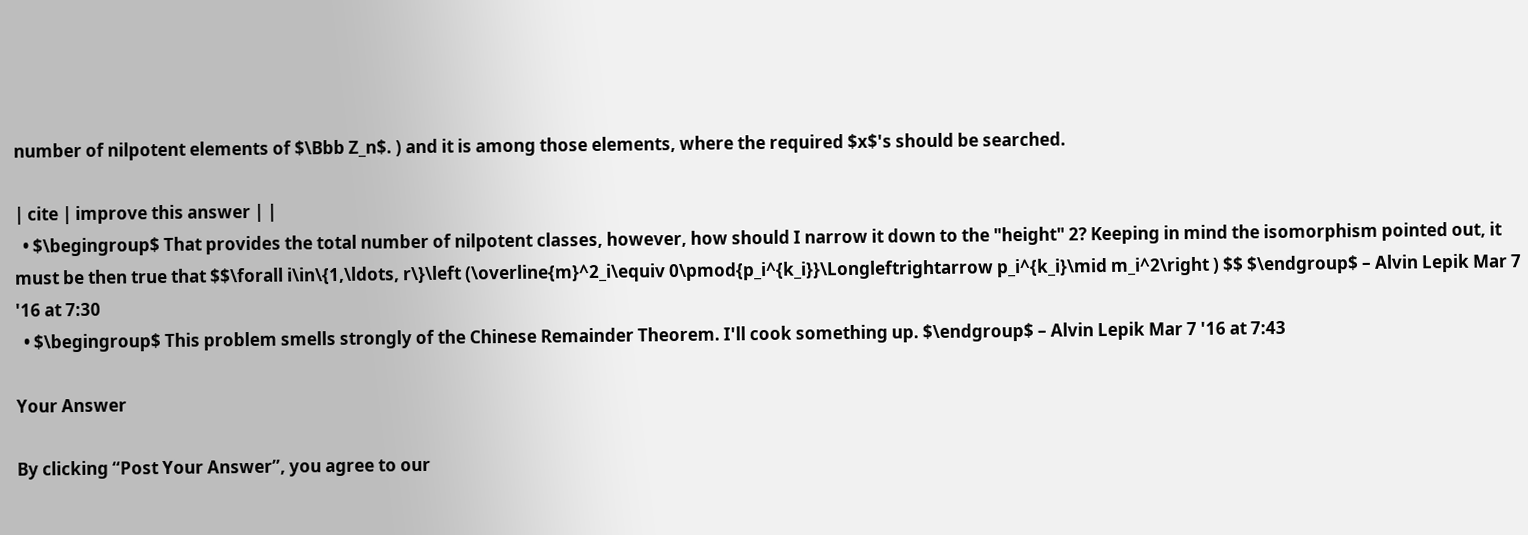number of nilpotent elements of $\Bbb Z_n$. ) and it is among those elements, where the required $x$'s should be searched.

| cite | improve this answer | |
  • $\begingroup$ That provides the total number of nilpotent classes, however, how should I narrow it down to the "height" 2? Keeping in mind the isomorphism pointed out, it must be then true that $$\forall i\in\{1,\ldots, r\}\left (\overline{m}^2_i\equiv 0\pmod{p_i^{k_i}}\Longleftrightarrow p_i^{k_i}\mid m_i^2\right ) $$ $\endgroup$ – Alvin Lepik Mar 7 '16 at 7:30
  • $\begingroup$ This problem smells strongly of the Chinese Remainder Theorem. I'll cook something up. $\endgroup$ – Alvin Lepik Mar 7 '16 at 7:43

Your Answer

By clicking “Post Your Answer”, you agree to our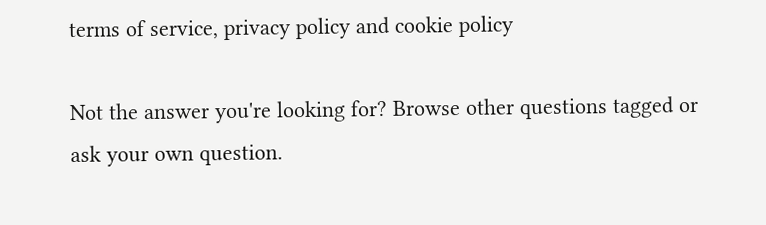terms of service, privacy policy and cookie policy

Not the answer you're looking for? Browse other questions tagged or ask your own question.